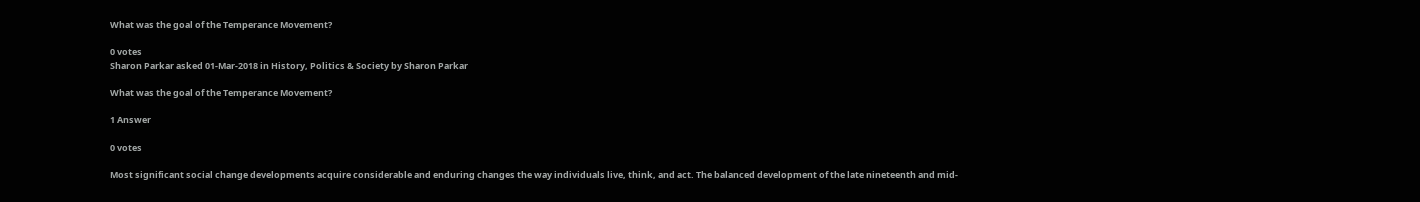What was the goal of the Temperance Movement?

0 votes
Sharon Parkar asked 01-Mar-2018 in History, Politics & Society by Sharon Parkar

What was the goal of the Temperance Movement?

1 Answer

0 votes

Most significant social change developments acquire considerable and enduring changes the way individuals live, think, and act. The balanced development of the late nineteenth and mid-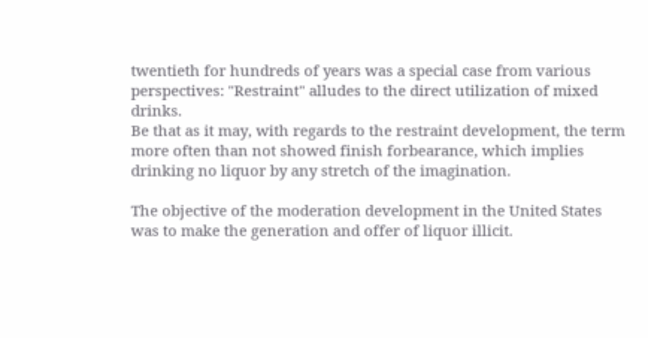twentieth for hundreds of years was a special case from various perspectives: "Restraint" alludes to the direct utilization of mixed drinks.
Be that as it may, with regards to the restraint development, the term more often than not showed finish forbearance, which implies drinking no liquor by any stretch of the imagination.

The objective of the moderation development in the United States was to make the generation and offer of liquor illicit.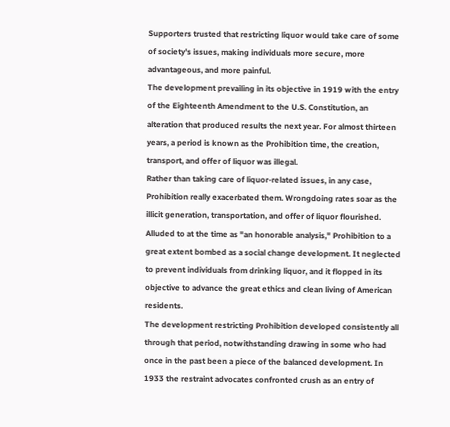Supporters trusted that restricting liquor would take care of some of society's issues, making individuals more secure, more advantageous, and more painful.
The development prevailing in its objective in 1919 with the entry of the Eighteenth Amendment to the U.S. Constitution, an alteration that produced results the next year. For almost thirteen years, a period is known as the Prohibition time, the creation, transport, and offer of liquor was illegal.
Rather than taking care of liquor-related issues, in any case, Prohibition really exacerbated them. Wrongdoing rates soar as the illicit generation, transportation, and offer of liquor flourished. Alluded to at the time as "an honorable analysis," Prohibition to a great extent bombed as a social change development. It neglected to prevent individuals from drinking liquor, and it flopped in its objective to advance the great ethics and clean living of American residents.
The development restricting Prohibition developed consistently all through that period, notwithstanding drawing in some who had once in the past been a piece of the balanced development. In 1933 the restraint advocates confronted crush as an entry of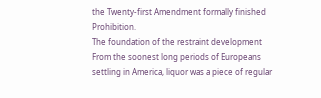the Twenty-first Amendment formally finished Prohibition.
The foundation of the restraint development
From the soonest long periods of Europeans settling in America, liquor was a piece of regular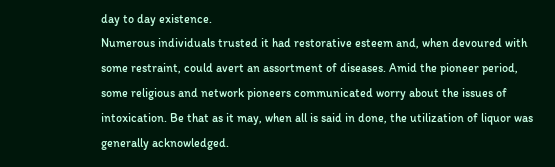day to day existence.
Numerous individuals trusted it had restorative esteem and, when devoured with some restraint, could avert an assortment of diseases. Amid the pioneer period, some religious and network pioneers communicated worry about the issues of intoxication. Be that as it may, when all is said in done, the utilization of liquor was generally acknowledged.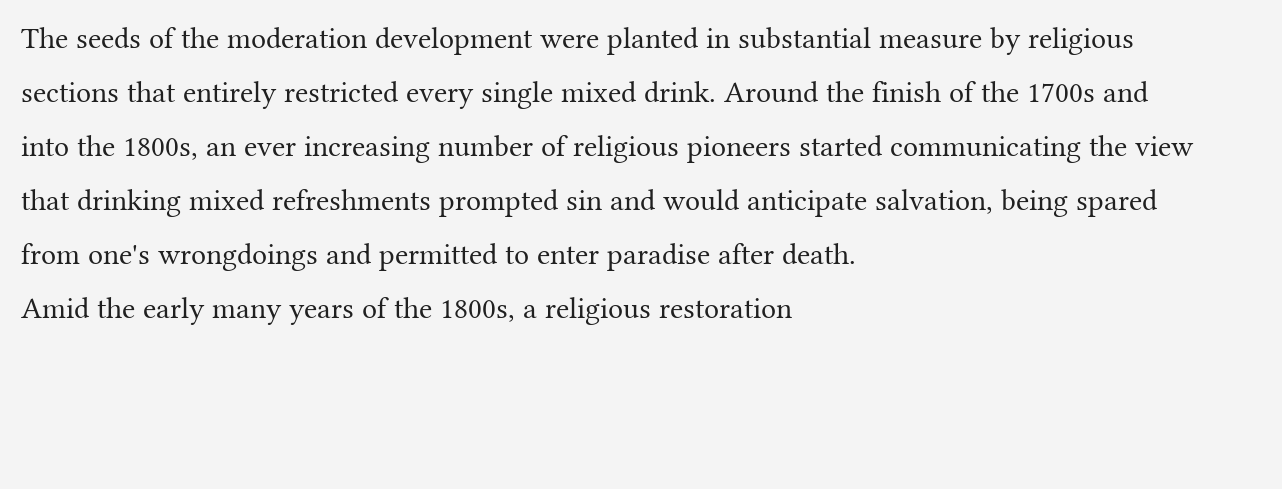The seeds of the moderation development were planted in substantial measure by religious sections that entirely restricted every single mixed drink. Around the finish of the 1700s and into the 1800s, an ever increasing number of religious pioneers started communicating the view that drinking mixed refreshments prompted sin and would anticipate salvation, being spared from one's wrongdoings and permitted to enter paradise after death.
Amid the early many years of the 1800s, a religious restoration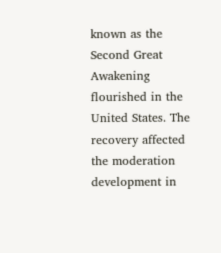known as the Second Great Awakening flourished in the United States. The recovery affected the moderation development in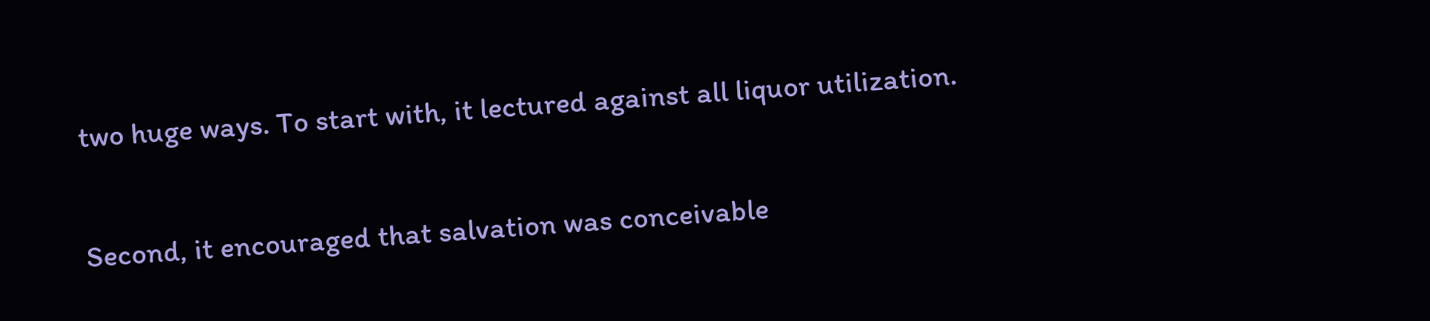two huge ways. To start with, it lectured against all liquor utilization.

Second, it encouraged that salvation was conceivable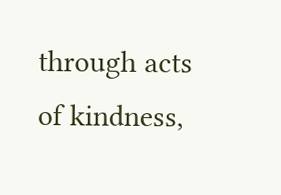through acts of kindness,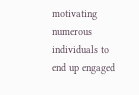motivating numerous individuals to end up engaged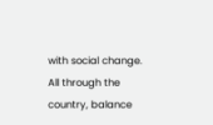with social change. All through the country, balance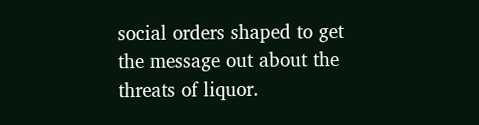social orders shaped to get the message out about the threats of liquor.